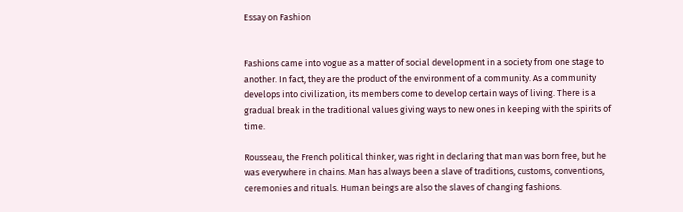Essay on Fashion


Fashions came into vogue as a matter of social development in a society from one stage to another. In fact, they are the product of the environment of a community. As a community develops into civilization, its members come to develop certain ways of living. There is a gradual break in the traditional values giving ways to new ones in keeping with the spirits of time.

Rousseau, the French political thinker, was right in declaring that man was born free, but he was everywhere in chains. Man has always been a slave of traditions, customs, conventions, ceremonies and rituals. Human beings are also the slaves of changing fashions.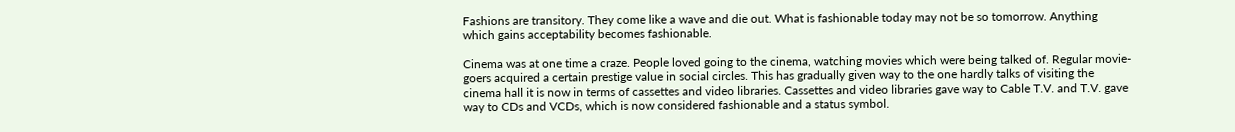Fashions are transitory. They come like a wave and die out. What is fashionable today may not be so tomorrow. Anything which gains acceptability becomes fashionable.

Cinema was at one time a craze. People loved going to the cinema, watching movies which were being talked of. Regular movie-goers acquired a certain prestige value in social circles. This has gradually given way to the one hardly talks of visiting the cinema hall it is now in terms of cassettes and video libraries. Cassettes and video libraries gave way to Cable T.V. and T.V. gave way to CDs and VCDs, which is now considered fashionable and a status symbol.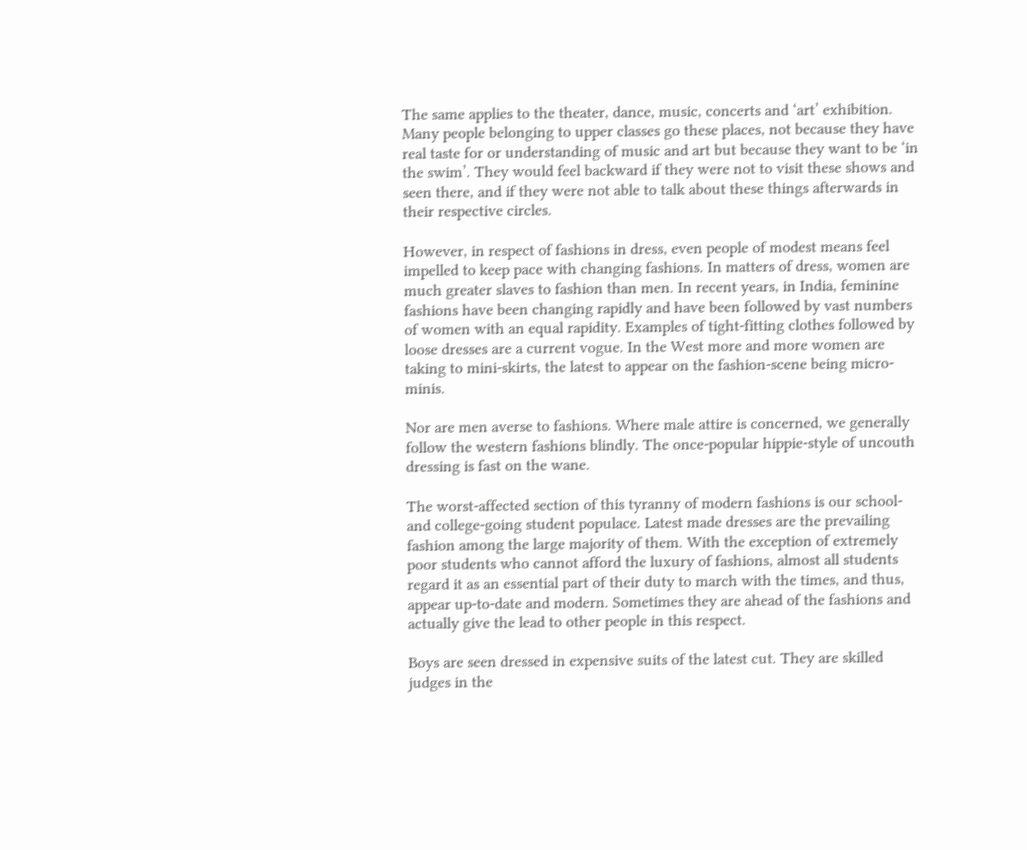The same applies to the theater, dance, music, concerts and ‘art’ exhibition. Many people belonging to upper classes go these places, not because they have real taste for or understanding of music and art but because they want to be ‘in the swim’. They would feel backward if they were not to visit these shows and seen there, and if they were not able to talk about these things afterwards in their respective circles.

However, in respect of fashions in dress, even people of modest means feel impelled to keep pace with changing fashions. In matters of dress, women are much greater slaves to fashion than men. In recent years, in India, feminine fashions have been changing rapidly and have been followed by vast numbers of women with an equal rapidity. Examples of tight-fitting clothes followed by loose dresses are a current vogue. In the West more and more women are taking to mini-skirts, the latest to appear on the fashion-scene being micro-minis.

Nor are men averse to fashions. Where male attire is concerned, we generally follow the western fashions blindly. The once-popular hippie-style of uncouth dressing is fast on the wane.

The worst-affected section of this tyranny of modern fashions is our school-and college-going student populace. Latest made dresses are the prevailing fashion among the large majority of them. With the exception of extremely poor students who cannot afford the luxury of fashions, almost all students regard it as an essential part of their duty to march with the times, and thus, appear up-to-date and modern. Sometimes they are ahead of the fashions and actually give the lead to other people in this respect.

Boys are seen dressed in expensive suits of the latest cut. They are skilled judges in the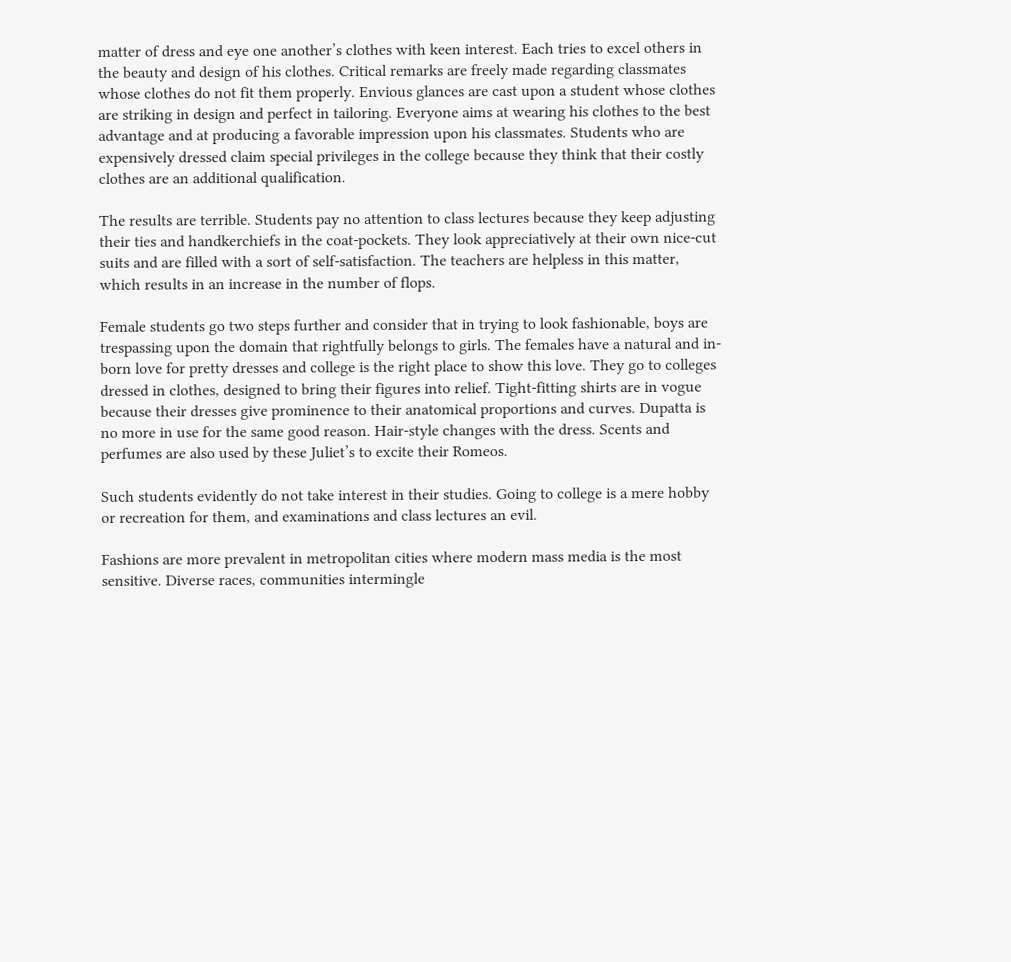matter of dress and eye one another’s clothes with keen interest. Each tries to excel others in the beauty and design of his clothes. Critical remarks are freely made regarding classmates whose clothes do not fit them properly. Envious glances are cast upon a student whose clothes are striking in design and perfect in tailoring. Everyone aims at wearing his clothes to the best advantage and at producing a favorable impression upon his classmates. Students who are expensively dressed claim special privileges in the college because they think that their costly clothes are an additional qualification.

The results are terrible. Students pay no attention to class lectures because they keep adjusting their ties and handkerchiefs in the coat-pockets. They look appreciatively at their own nice-cut suits and are filled with a sort of self-satisfaction. The teachers are helpless in this matter, which results in an increase in the number of flops.

Female students go two steps further and consider that in trying to look fashionable, boys are trespassing upon the domain that rightfully belongs to girls. The females have a natural and in-born love for pretty dresses and college is the right place to show this love. They go to colleges dressed in clothes, designed to bring their figures into relief. Tight-fitting shirts are in vogue because their dresses give prominence to their anatomical proportions and curves. Dupatta is no more in use for the same good reason. Hair-style changes with the dress. Scents and perfumes are also used by these Juliet’s to excite their Romeos.

Such students evidently do not take interest in their studies. Going to college is a mere hobby or recreation for them, and examinations and class lectures an evil.

Fashions are more prevalent in metropolitan cities where modern mass media is the most sensitive. Diverse races, communities intermingle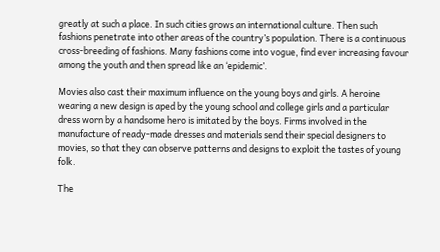greatly at such a place. In such cities grows an international culture. Then such fashions penetrate into other areas of the country’s population. There is a continuous cross-breeding of fashions. Many fashions come into vogue, find ever increasing favour among the youth and then spread like an ‘epidemic’.

Movies also cast their maximum influence on the young boys and girls. A heroine wearing a new design is aped by the young school and college girls and a particular dress worn by a handsome hero is imitated by the boys. Firms involved in the manufacture of ready-made dresses and materials send their special designers to movies, so that they can observe patterns and designs to exploit the tastes of young folk.

The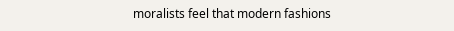moralists feel that modern fashions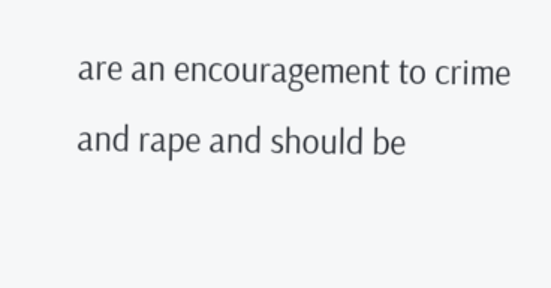are an encouragement to crime and rape and should be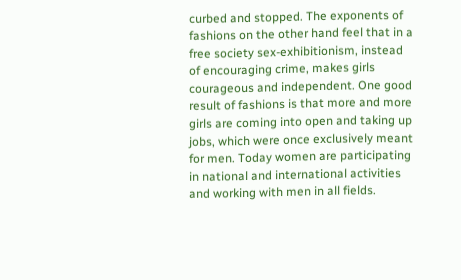curbed and stopped. The exponents of fashions on the other hand feel that in a free society sex-exhibitionism, instead of encouraging crime, makes girls courageous and independent. One good result of fashions is that more and more girls are coming into open and taking up jobs, which were once exclusively meant for men. Today women are participating in national and international activities and working with men in all fields.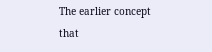The earlier concept that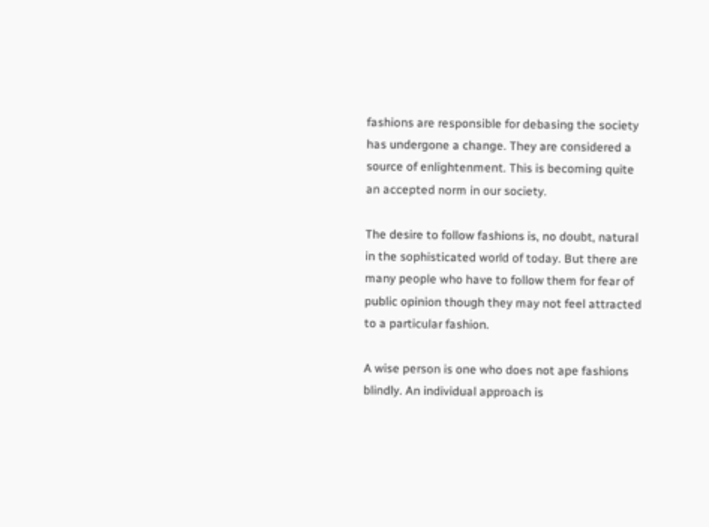fashions are responsible for debasing the society has undergone a change. They are considered a source of enlightenment. This is becoming quite an accepted norm in our society.

The desire to follow fashions is, no doubt, natural in the sophisticated world of today. But there are many people who have to follow them for fear of public opinion though they may not feel attracted to a particular fashion.

A wise person is one who does not ape fashions blindly. An individual approach is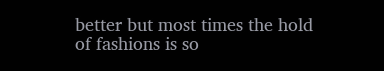better but most times the hold of fashions is so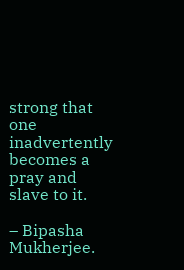strong that one inadvertently becomes a pray and slave to it.

– Bipasha Mukherjee.